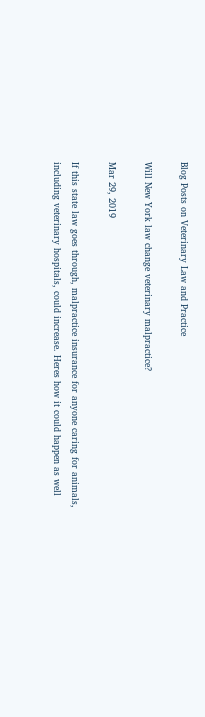Blog Posts on Veterinary Law and Practice

Will New York law change veterinary malpractice?

Mar 29, 2019

If this state law goes through, malpractice insurance for anyone caring for animals, including veterinary hospitals, could increase. Heres how it could happen as well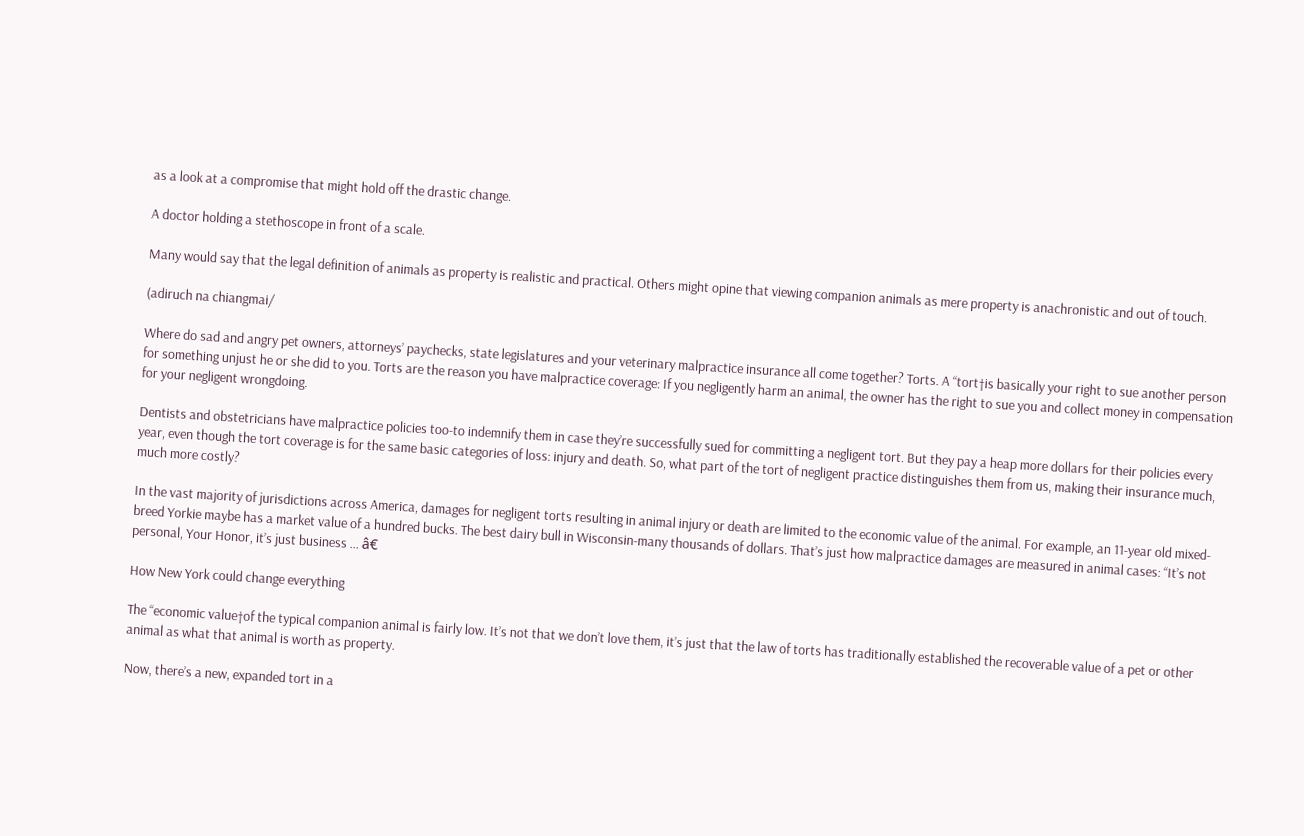as a look at a compromise that might hold off the drastic change.

A doctor holding a stethoscope in front of a scale.

Many would say that the legal definition of animals as property is realistic and practical. Others might opine that viewing companion animals as mere property is anachronistic and out of touch.

(adiruch na chiangmai/

Where do sad and angry pet owners, attorneys’ paychecks, state legislatures and your veterinary malpractice insurance all come together? Torts. A “tort†is basically your right to sue another person for something unjust he or she did to you. Torts are the reason you have malpractice coverage: If you negligently harm an animal, the owner has the right to sue you and collect money in compensation for your negligent wrongdoing.

Dentists and obstetricians have malpractice policies too-to indemnify them in case they’re successfully sued for committing a negligent tort. But they pay a heap more dollars for their policies every year, even though the tort coverage is for the same basic categories of loss: injury and death. So, what part of the tort of negligent practice distinguishes them from us, making their insurance much, much more costly?

In the vast majority of jurisdictions across America, damages for negligent torts resulting in animal injury or death are limited to the economic value of the animal. For example, an 11-year old mixed-breed Yorkie maybe has a market value of a hundred bucks. The best dairy bull in Wisconsin-many thousands of dollars. That’s just how malpractice damages are measured in animal cases: “It’s not personal, Your Honor, it’s just business … â€

How New York could change everything

The “economic value†of the typical companion animal is fairly low. It’s not that we don’t love them, it’s just that the law of torts has traditionally established the recoverable value of a pet or other animal as what that animal is worth as property.

Now, there’s a new, expanded tort in a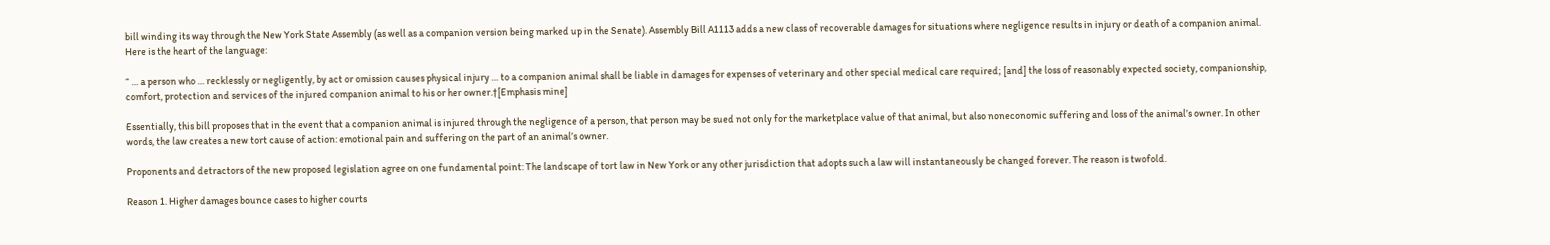bill winding its way through the New York State Assembly (as well as a companion version being marked up in the Senate). Assembly Bill A1113 adds a new class of recoverable damages for situations where negligence results in injury or death of a companion animal. Here is the heart of the language:

“ … a person who … recklessly or negligently, by act or omission causes physical injury … to a companion animal shall be liable in damages for expenses of veterinary and other special medical care required; [and] the loss of reasonably expected society, companionship, comfort, protection and services of the injured companion animal to his or her owner.†[Emphasis mine]

Essentially, this bill proposes that in the event that a companion animal is injured through the negligence of a person, that person may be sued not only for the marketplace value of that animal, but also noneconomic suffering and loss of the animal’s owner. In other words, the law creates a new tort cause of action: emotional pain and suffering on the part of an animal’s owner.

Proponents and detractors of the new proposed legislation agree on one fundamental point: The landscape of tort law in New York or any other jurisdiction that adopts such a law will instantaneously be changed forever. The reason is twofold.

Reason 1. Higher damages bounce cases to higher courts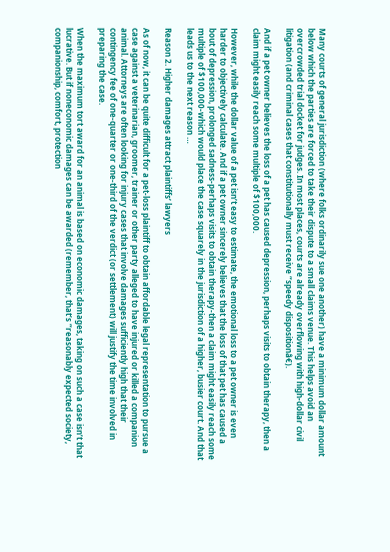Many courts of general jurisdiction (where folks ordinarily sue one another) have a minimum dollar amount below which the parties are forced to take their dispute to a small claims venue. This helps avoid an overcrowded trial docket for judges. In most places, courts are already overflowing with high-dollar civil litigation (and criminal cases that constitutionally must receive “speedy dispositionâ€).

And if a pet owner believes the loss of a pet has caused depression, perhaps visits to obtain therapy, then a claim might easily reach some multiple of $100,000.

However, while the dollar value of a pet isn’t easy to estimate, the emotional loss to a pet owner is even harder to objectively calculate. And if a pet owner sincerely believes that the loss of that pet has caused a bout of depression, prolonged sadness-perhaps visits to obtain therapy-then a claim might easily reach some multiple of $100,000-which would place the case squarely in the jurisdiction of a higher, busier court. And that leads us to the next reason …

Reason 2. Higher damages attract plaintiffs’ lawyers

As of now, it can be quite difficult for a pet-loss plaintiff to obtain affordable legal representation to pursue a case against a veterinarian, groomer, trainer or other party alleged to have injured or killed a companion animal. Attorneys are often looking for injury cases that involve damages sufficiently high that their contingency fee of one-quarter or one-third of the verdict (or settlement) will justify the time involved in preparing the case.

When the maximum tort award for an animal is based on economic damages, taking on such a case isn’t that lucrative. But if noneconomic damages can be awarded (remember, that’s “reasonably expected society, companionship, comfort, protection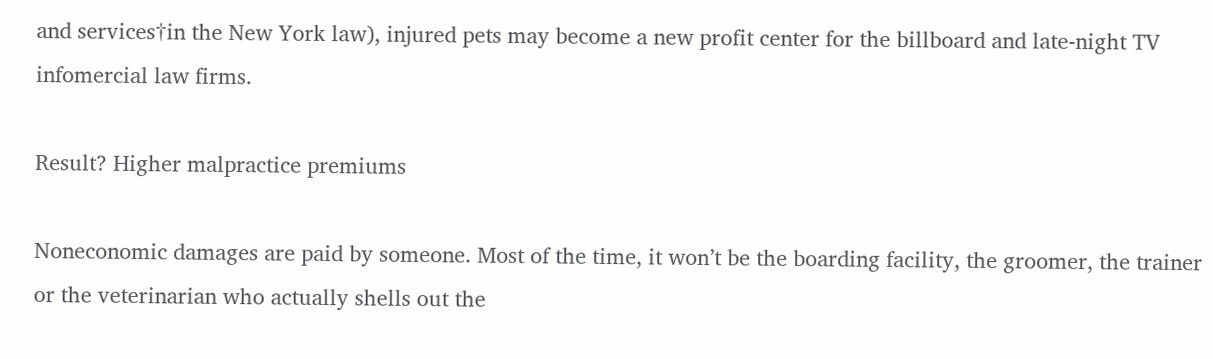and services†in the New York law), injured pets may become a new profit center for the billboard and late-night TV infomercial law firms.

Result? Higher malpractice premiums

Noneconomic damages are paid by someone. Most of the time, it won’t be the boarding facility, the groomer, the trainer or the veterinarian who actually shells out the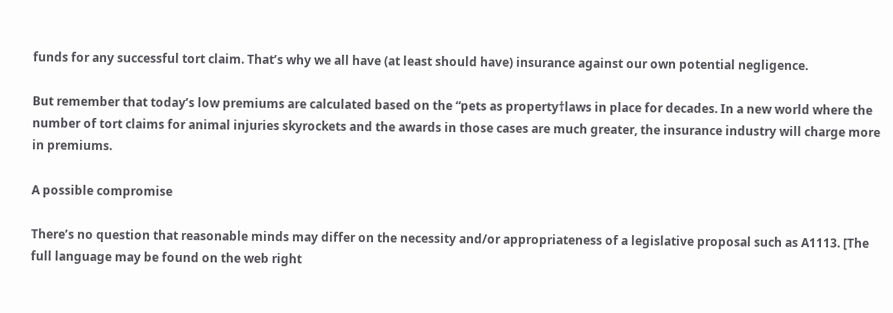funds for any successful tort claim. That’s why we all have (at least should have) insurance against our own potential negligence.

But remember that today’s low premiums are calculated based on the “pets as property†laws in place for decades. In a new world where the number of tort claims for animal injuries skyrockets and the awards in those cases are much greater, the insurance industry will charge more in premiums.

A possible compromise

There’s no question that reasonable minds may differ on the necessity and/or appropriateness of a legislative proposal such as A1113. [The full language may be found on the web right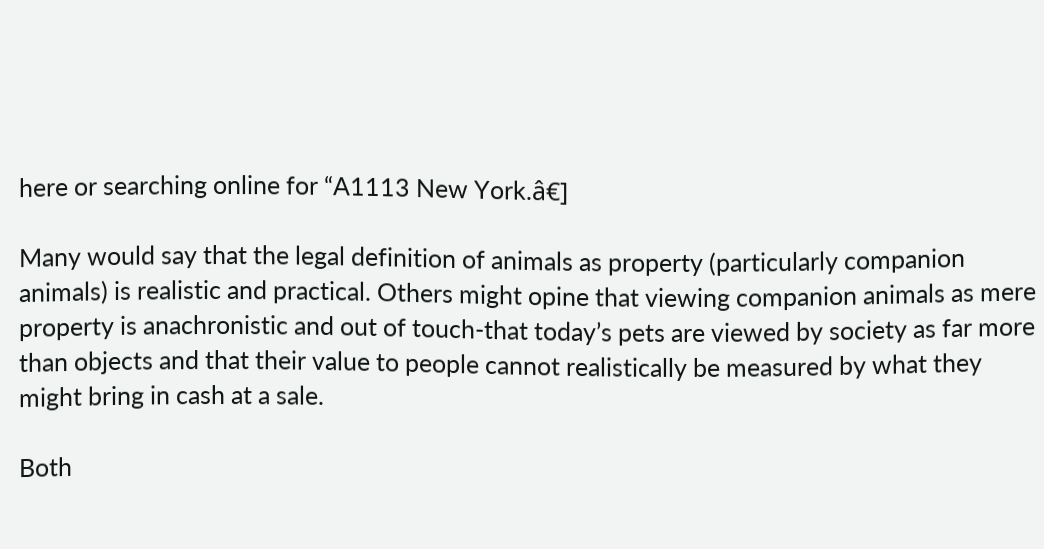here or searching online for “A1113 New York.â€]

Many would say that the legal definition of animals as property (particularly companion animals) is realistic and practical. Others might opine that viewing companion animals as mere property is anachronistic and out of touch-that today’s pets are viewed by society as far more than objects and that their value to people cannot realistically be measured by what they might bring in cash at a sale.

Both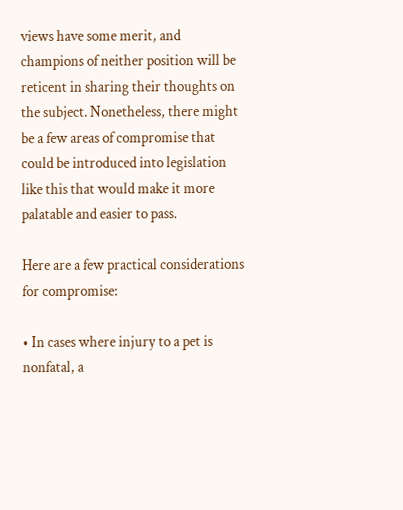views have some merit, and champions of neither position will be reticent in sharing their thoughts on the subject. Nonetheless, there might be a few areas of compromise that could be introduced into legislation like this that would make it more palatable and easier to pass.

Here are a few practical considerations for compromise:

• In cases where injury to a pet is nonfatal, a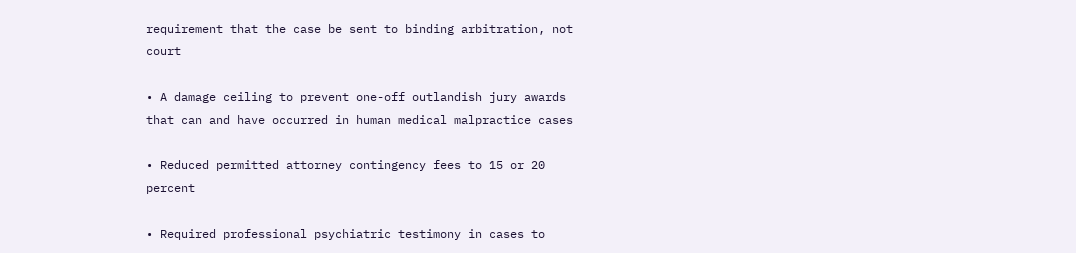requirement that the case be sent to binding arbitration, not court

• A damage ceiling to prevent one-off outlandish jury awards that can and have occurred in human medical malpractice cases

• Reduced permitted attorney contingency fees to 15 or 20 percent

• Required professional psychiatric testimony in cases to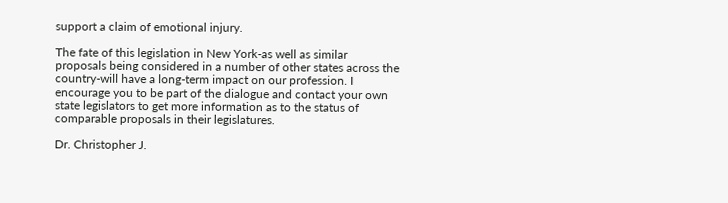support a claim of emotional injury.

The fate of this legislation in New York-as well as similar proposals being considered in a number of other states across the country-will have a long-term impact on our profession. I encourage you to be part of the dialogue and contact your own state legislators to get more information as to the status of comparable proposals in their legislatures.

Dr. Christopher J.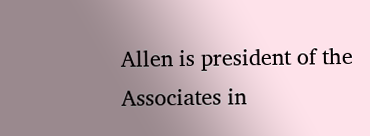Allen is president of the Associates in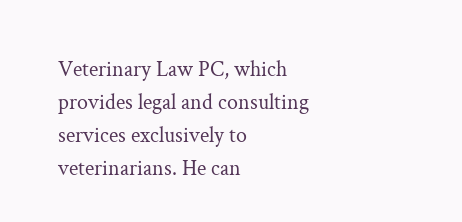Veterinary Law PC, which provides legal and consulting services exclusively to veterinarians. He can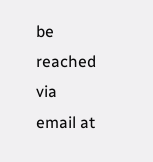be reached via email at